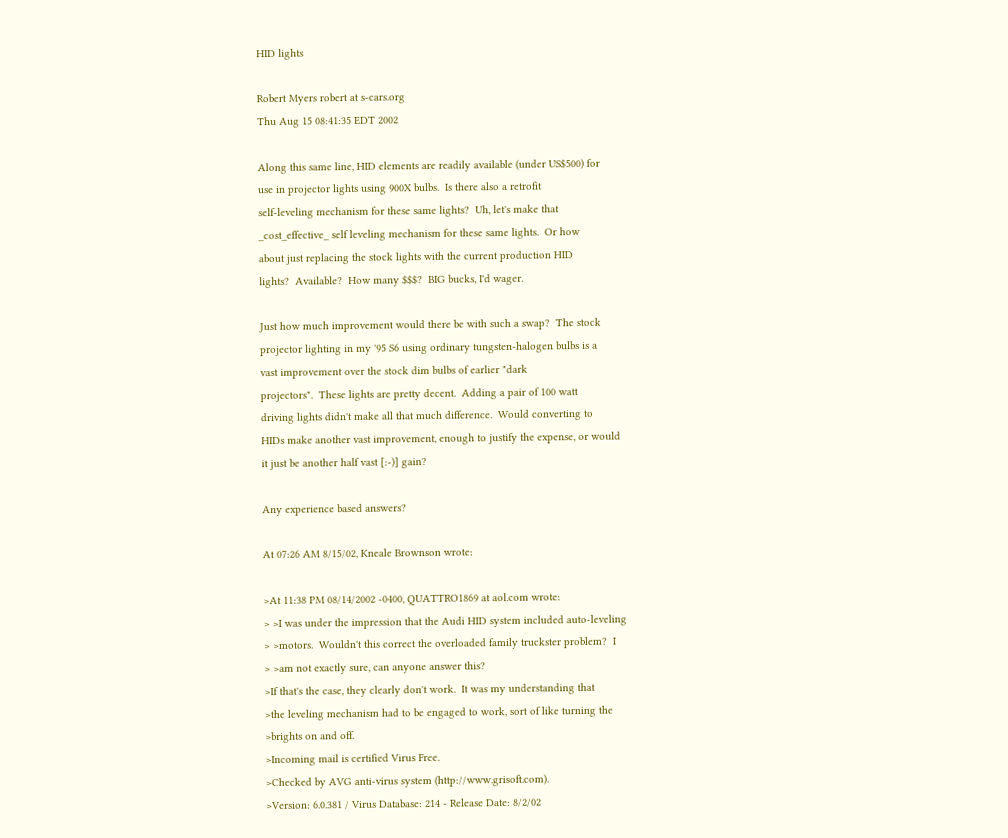HID lights

Robert Myers robert at s-cars.org
Thu Aug 15 08:41:35 EDT 2002

Along this same line, HID elements are readily available (under US$500) for
use in projector lights using 900X bulbs.  Is there also a retrofit
self-leveling mechanism for these same lights?  Uh, let's make that
_cost_effective_ self leveling mechanism for these same lights.  Or how
about just replacing the stock lights with the current production HID
lights?  Available?  How many $$$?  BIG bucks, I'd wager.

Just how much improvement would there be with such a swap?  The stock
projector lighting in my '95 S6 using ordinary tungsten-halogen bulbs is a
vast improvement over the stock dim bulbs of earlier "dark
projectors".  These lights are pretty decent.  Adding a pair of 100 watt
driving lights didn't make all that much difference.  Would converting to
HIDs make another vast improvement, enough to justify the expense, or would
it just be another half vast [:-)] gain?

Any experience based answers?

At 07:26 AM 8/15/02, Kneale Brownson wrote:

>At 11:38 PM 08/14/2002 -0400, QUATTRO1869 at aol.com wrote:
> >I was under the impression that the Audi HID system included auto-leveling
> >motors.  Wouldn't this correct the overloaded family truckster problem?  I
> >am not exactly sure, can anyone answer this?
>If that's the case, they clearly don't work.  It was my understanding that
>the leveling mechanism had to be engaged to work, sort of like turning the
>brights on and off.
>Incoming mail is certified Virus Free.
>Checked by AVG anti-virus system (http://www.grisoft.com).
>Version: 6.0.381 / Virus Database: 214 - Release Date: 8/2/02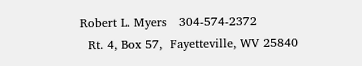Robert L. Myers   304-574-2372
  Rt. 4, Box 57,  Fayetteville, WV 25840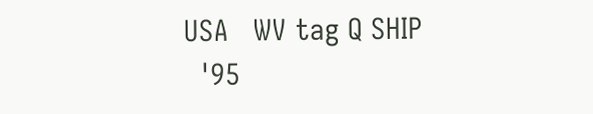USA   WV tag Q SHIP
  '95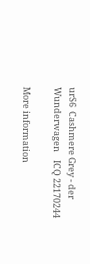urS6  Cashmere Grey - der Wunderwagen    ICQ 22170244

More information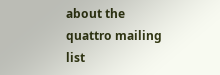about the quattro mailing list